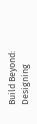Build Beyond: Designing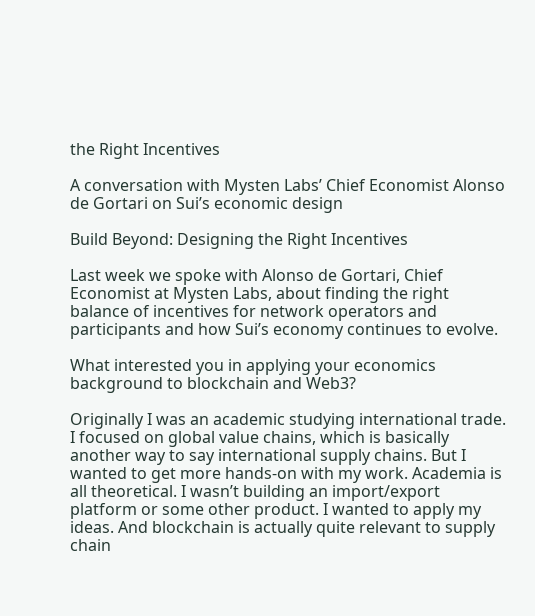the Right Incentives

A conversation with Mysten Labs’ Chief Economist Alonso de Gortari on Sui’s economic design

Build Beyond: Designing the Right Incentives

Last week we spoke with Alonso de Gortari, Chief Economist at Mysten Labs, about finding the right balance of incentives for network operators and participants and how Sui’s economy continues to evolve.

What interested you in applying your economics background to blockchain and Web3?

Originally I was an academic studying international trade. I focused on global value chains, which is basically another way to say international supply chains. But I wanted to get more hands-on with my work. Academia is all theoretical. I wasn’t building an import/export platform or some other product. I wanted to apply my ideas. And blockchain is actually quite relevant to supply chain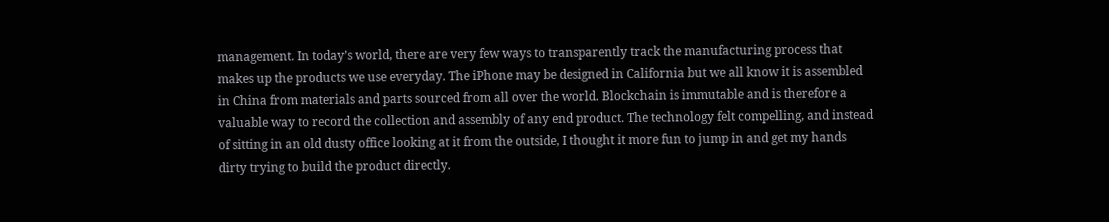management. In today’s world, there are very few ways to transparently track the manufacturing process that makes up the products we use everyday. The iPhone may be designed in California but we all know it is assembled in China from materials and parts sourced from all over the world. Blockchain is immutable and is therefore a valuable way to record the collection and assembly of any end product. The technology felt compelling, and instead of sitting in an old dusty office looking at it from the outside, I thought it more fun to jump in and get my hands dirty trying to build the product directly.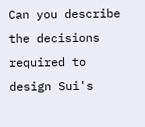Can you describe the decisions required to design Sui's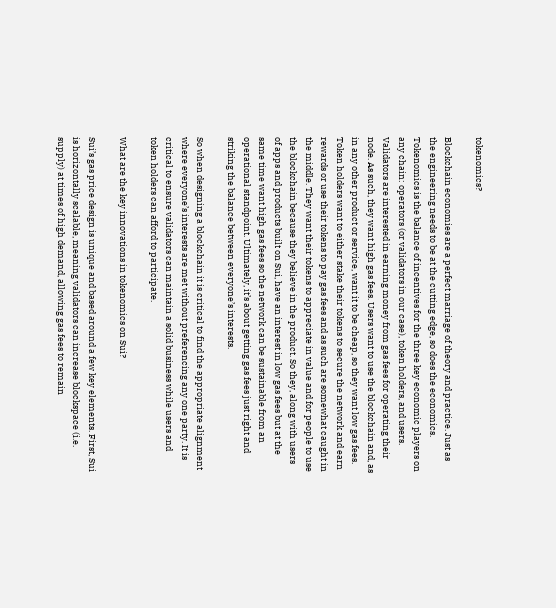tokenomics?

Blockchain economies are a perfect marriage of theory and practice. Just as the engineering needs to be at the cutting edge, so does the economics. Tokenomics is the balance of incentives for the three key economic players on any chain: operators (or validators in our case), token holders, and users. Validators are interested in earning money from gas fees for operating their node. As such, they want high gas fees. Users want to use the blockchain and, as in any other product or service, want it to be cheap, so they want low gas fees. Token holders want to either stake their tokens to secure the network and earn rewards or use their tokens to pay gas fees and as such are somewhat caught in the middle. They want their tokens to appreciate in value and for people to use the blockchain because they believe in the product. So they, along with users of apps and products built on Sui, have an interest in low gas fees but at the same time want high gas fees so the network can be sustainable from an operational standpoint. Ultimately, it’s about getting gas fees just right and striking the balance between everyone’s interests.

So when designing a blockchain it is critical to find the appropriate alignment where everyone’s interests are met without preferencing any one party. It is critical to ensure validators can maintain a solid business while users and token holders can afford to participate.

What are the key innovations in tokenomics on Sui?

Sui’s gas price design is unique and based around a few key elements. First, Sui is horizontally scalable, meaning validators can increase blockspace (i.e. supply) at times of high demand, allowing gas fees to remain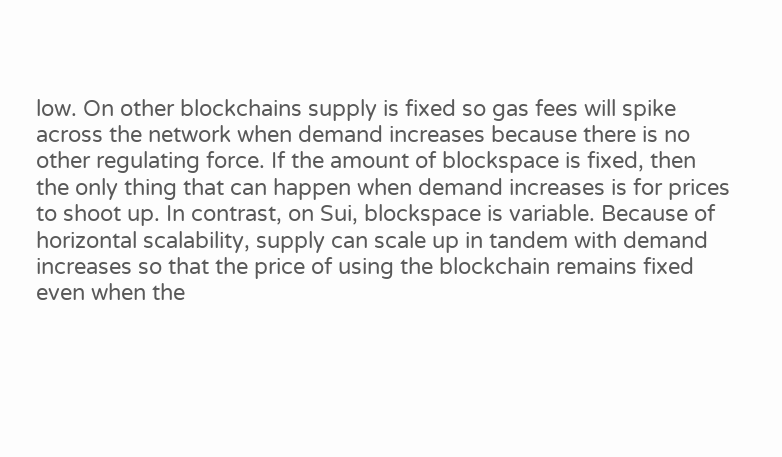low. On other blockchains supply is fixed so gas fees will spike across the network when demand increases because there is no other regulating force. If the amount of blockspace is fixed, then the only thing that can happen when demand increases is for prices to shoot up. In contrast, on Sui, blockspace is variable. Because of horizontal scalability, supply can scale up in tandem with demand increases so that the price of using the blockchain remains fixed even when the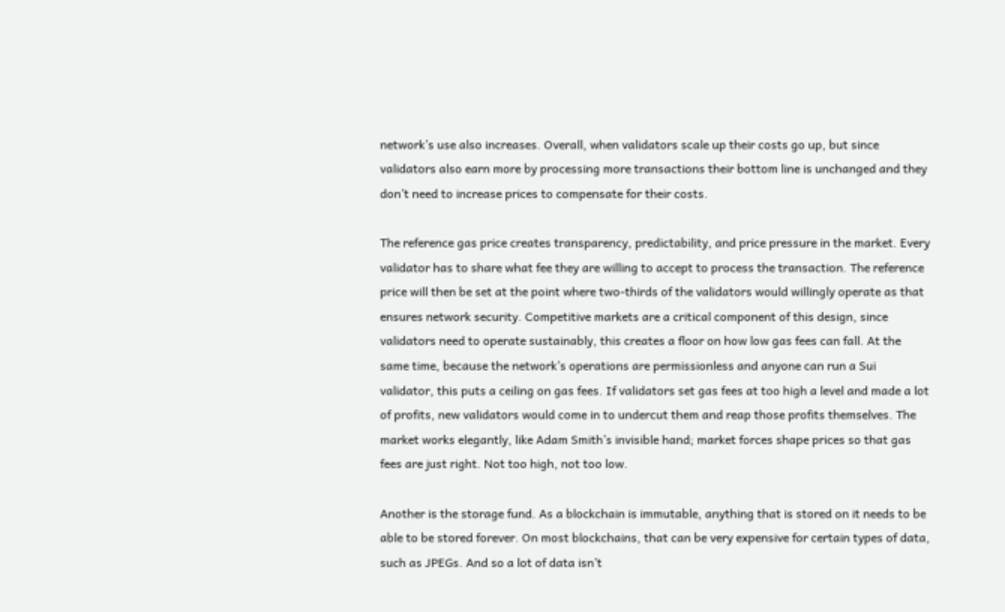network’s use also increases. Overall, when validators scale up their costs go up, but since validators also earn more by processing more transactions their bottom line is unchanged and they don’t need to increase prices to compensate for their costs.

The reference gas price creates transparency, predictability, and price pressure in the market. Every validator has to share what fee they are willing to accept to process the transaction. The reference price will then be set at the point where two-thirds of the validators would willingly operate as that ensures network security. Competitive markets are a critical component of this design, since validators need to operate sustainably, this creates a floor on how low gas fees can fall. At the same time, because the network’s operations are permissionless and anyone can run a Sui validator, this puts a ceiling on gas fees. If validators set gas fees at too high a level and made a lot of profits, new validators would come in to undercut them and reap those profits themselves. The market works elegantly, like Adam Smith’s invisible hand; market forces shape prices so that gas fees are just right. Not too high, not too low.

Another is the storage fund. As a blockchain is immutable, anything that is stored on it needs to be able to be stored forever. On most blockchains, that can be very expensive for certain types of data, such as JPEGs. And so a lot of data isn’t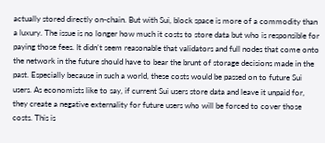actually stored directly on-chain. But with Sui, block space is more of a commodity than a luxury. The issue is no longer how much it costs to store data but who is responsible for paying those fees. It didn’t seem reasonable that validators and full nodes that come onto the network in the future should have to bear the brunt of storage decisions made in the past. Especially because in such a world, these costs would be passed on to future Sui users. As economists like to say, if current Sui users store data and leave it unpaid for, they create a negative externality for future users who will be forced to cover those costs. This is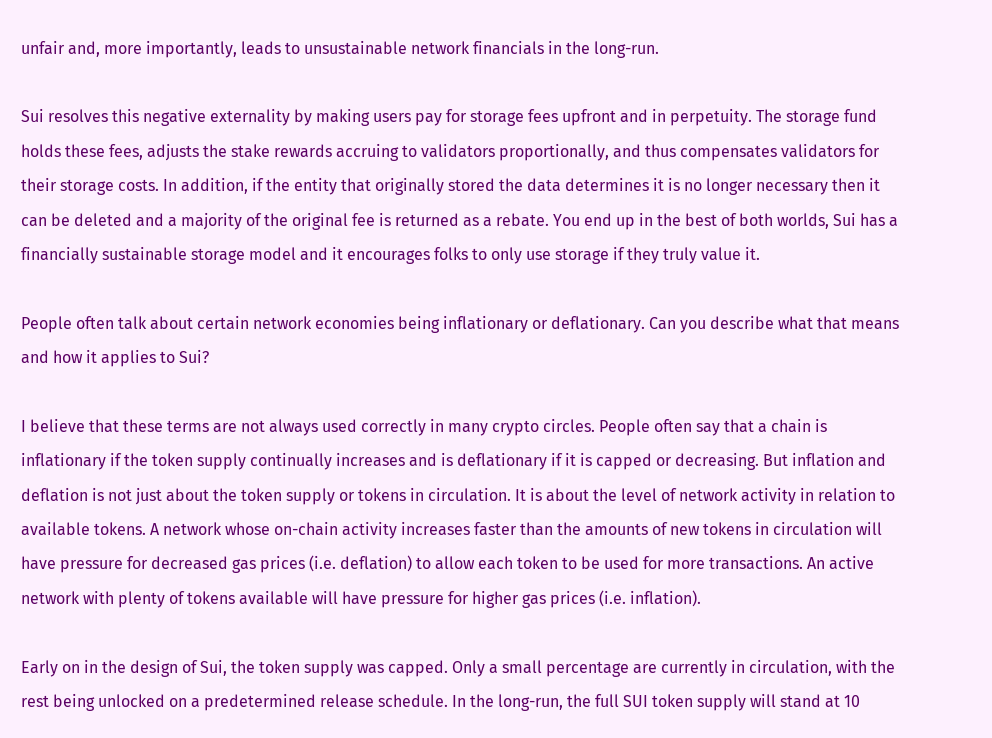unfair and, more importantly, leads to unsustainable network financials in the long-run.

Sui resolves this negative externality by making users pay for storage fees upfront and in perpetuity. The storage fund holds these fees, adjusts the stake rewards accruing to validators proportionally, and thus compensates validators for their storage costs. In addition, if the entity that originally stored the data determines it is no longer necessary then it can be deleted and a majority of the original fee is returned as a rebate. You end up in the best of both worlds, Sui has a financially sustainable storage model and it encourages folks to only use storage if they truly value it.

People often talk about certain network economies being inflationary or deflationary. Can you describe what that means and how it applies to Sui?

I believe that these terms are not always used correctly in many crypto circles. People often say that a chain is inflationary if the token supply continually increases and is deflationary if it is capped or decreasing. But inflation and deflation is not just about the token supply or tokens in circulation. It is about the level of network activity in relation to available tokens. A network whose on-chain activity increases faster than the amounts of new tokens in circulation will have pressure for decreased gas prices (i.e. deflation) to allow each token to be used for more transactions. An active network with plenty of tokens available will have pressure for higher gas prices (i.e. inflation).

Early on in the design of Sui, the token supply was capped. Only a small percentage are currently in circulation, with the rest being unlocked on a predetermined release schedule. In the long-run, the full SUI token supply will stand at 10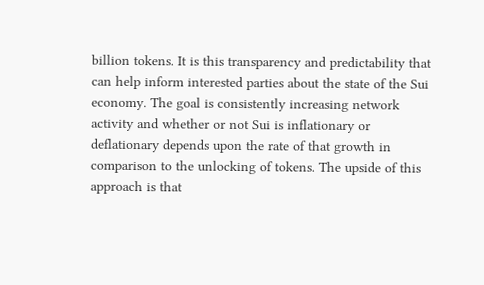billion tokens. It is this transparency and predictability that can help inform interested parties about the state of the Sui economy. The goal is consistently increasing network activity and whether or not Sui is inflationary or deflationary depends upon the rate of that growth in comparison to the unlocking of tokens. The upside of this approach is that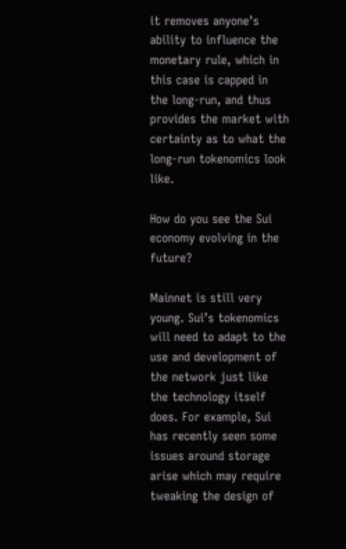it removes anyone’s ability to influence the monetary rule, which in this case is capped in the long-run, and thus provides the market with certainty as to what the long-run tokenomics look like.

How do you see the Sui economy evolving in the future?

Mainnet is still very young. Sui’s tokenomics will need to adapt to the use and development of the network just like the technology itself does. For example, Sui has recently seen some issues around storage arise which may require tweaking the design of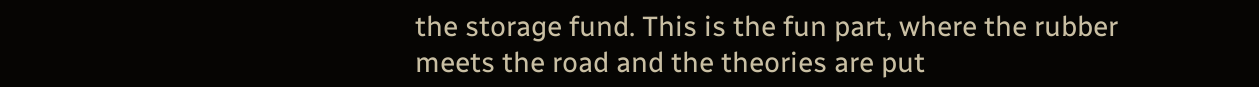the storage fund. This is the fun part, where the rubber meets the road and the theories are put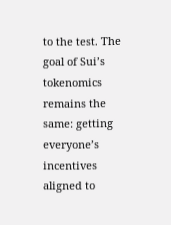to the test. The goal of Sui’s tokenomics remains the same: getting everyone’s incentives aligned to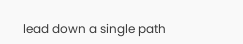lead down a single path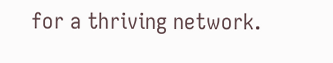for a thriving network.